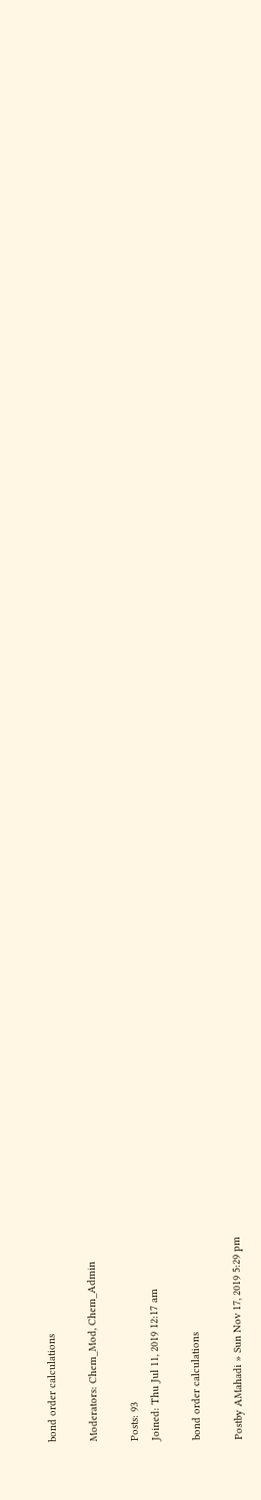bond order calculations

Moderators: Chem_Mod, Chem_Admin

Posts: 93
Joined: Thu Jul 11, 2019 12:17 am

bond order calculations

Postby AMahadi » Sun Nov 17, 2019 5:29 pm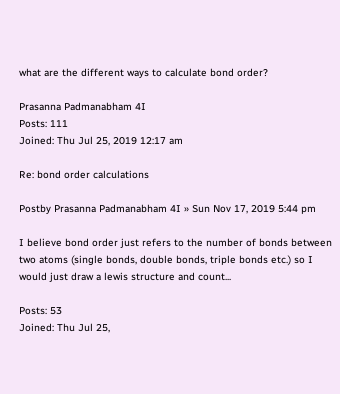what are the different ways to calculate bond order?

Prasanna Padmanabham 4I
Posts: 111
Joined: Thu Jul 25, 2019 12:17 am

Re: bond order calculations

Postby Prasanna Padmanabham 4I » Sun Nov 17, 2019 5:44 pm

I believe bond order just refers to the number of bonds between two atoms (single bonds, double bonds, triple bonds etc.) so I would just draw a lewis structure and count...

Posts: 53
Joined: Thu Jul 25,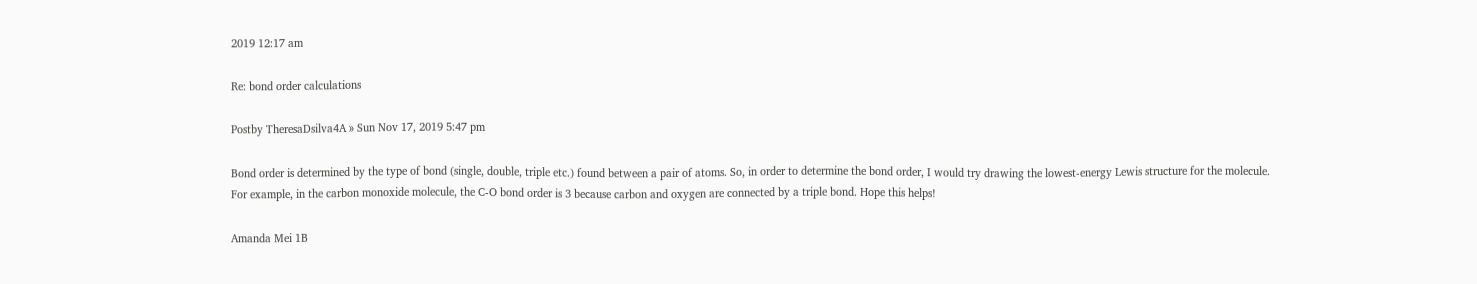2019 12:17 am

Re: bond order calculations

Postby TheresaDsilva4A » Sun Nov 17, 2019 5:47 pm

Bond order is determined by the type of bond (single, double, triple etc.) found between a pair of atoms. So, in order to determine the bond order, I would try drawing the lowest-energy Lewis structure for the molecule. For example, in the carbon monoxide molecule, the C-O bond order is 3 because carbon and oxygen are connected by a triple bond. Hope this helps!

Amanda Mei 1B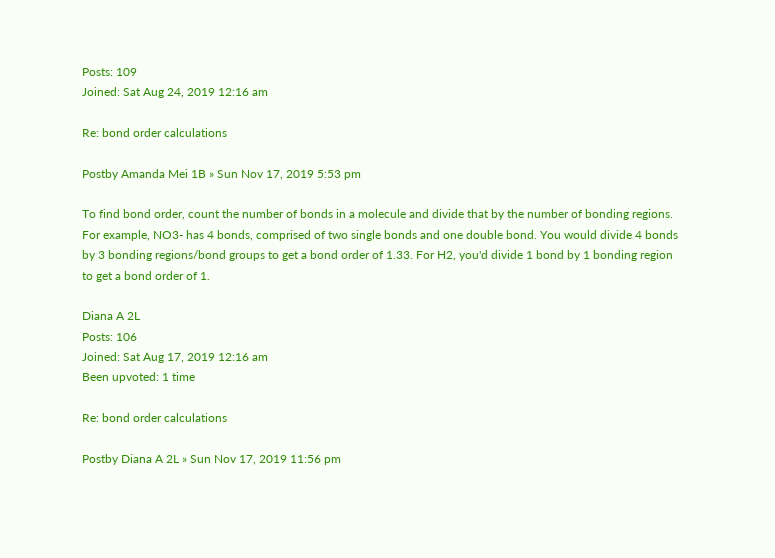Posts: 109
Joined: Sat Aug 24, 2019 12:16 am

Re: bond order calculations

Postby Amanda Mei 1B » Sun Nov 17, 2019 5:53 pm

To find bond order, count the number of bonds in a molecule and divide that by the number of bonding regions. For example, NO3- has 4 bonds, comprised of two single bonds and one double bond. You would divide 4 bonds by 3 bonding regions/bond groups to get a bond order of 1.33. For H2, you'd divide 1 bond by 1 bonding region to get a bond order of 1.

Diana A 2L
Posts: 106
Joined: Sat Aug 17, 2019 12:16 am
Been upvoted: 1 time

Re: bond order calculations

Postby Diana A 2L » Sun Nov 17, 2019 11:56 pm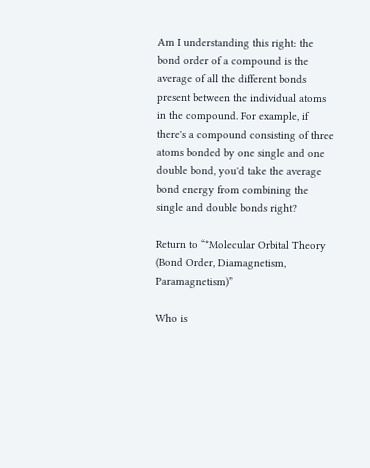Am I understanding this right: the bond order of a compound is the average of all the different bonds present between the individual atoms in the compound. For example, if there's a compound consisting of three atoms bonded by one single and one double bond, you'd take the average bond energy from combining the single and double bonds right?

Return to “*Molecular Orbital Theory (Bond Order, Diamagnetism, Paramagnetism)”

Who is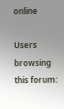online

Users browsing this forum: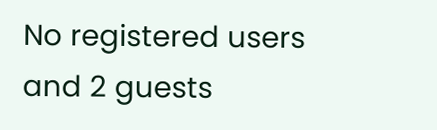No registered users and 2 guests